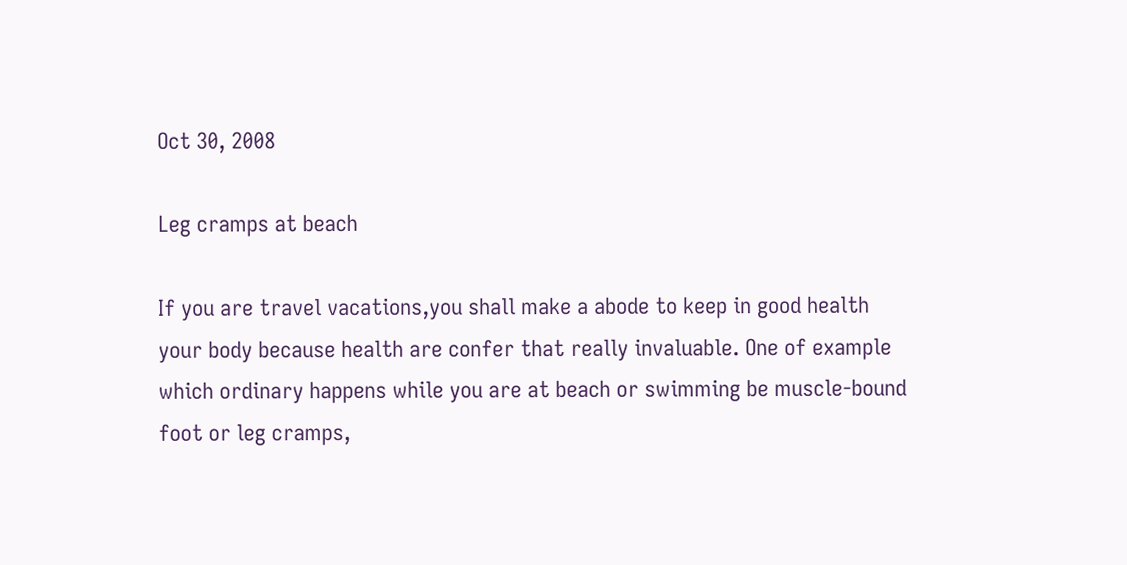Oct 30, 2008

Leg cramps at beach

If you are travel vacations,you shall make a abode to keep in good health your body because health are confer that really invaluable. One of example which ordinary happens while you are at beach or swimming be muscle-bound foot or leg cramps,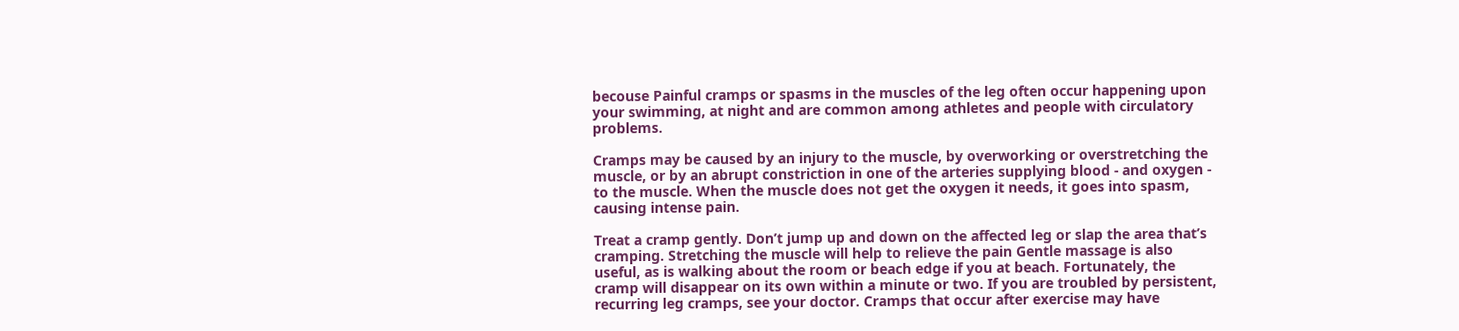becouse Painful cramps or spasms in the muscles of the leg often occur happening upon your swimming, at night and are common among athletes and people with circulatory problems.

Cramps may be caused by an injury to the muscle, by overworking or overstretching the muscle, or by an abrupt constriction in one of the arteries supplying blood - and oxygen - to the muscle. When the muscle does not get the oxygen it needs, it goes into spasm, causing intense pain.

Treat a cramp gently. Don’t jump up and down on the affected leg or slap the area that’s cramping. Stretching the muscle will help to relieve the pain Gentle massage is also useful, as is walking about the room or beach edge if you at beach. Fortunately, the cramp will disappear on its own within a minute or two. If you are troubled by persistent, recurring leg cramps, see your doctor. Cramps that occur after exercise may have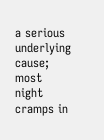a serious underlying cause; most night cramps in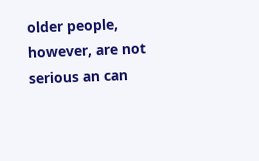older people, however, are not serious an can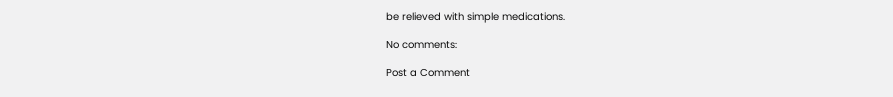be relieved with simple medications.

No comments:

Post a Comment